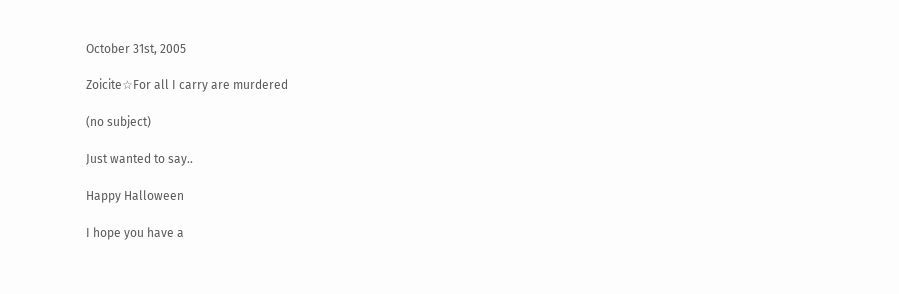October 31st, 2005

Zoicite☆For all I carry are murdered

(no subject)

Just wanted to say..

Happy Halloween

I hope you have a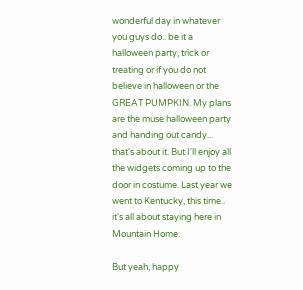wonderful day in whatever you guys do.. be it a halloween party, trick or treating or if you do not believe in halloween or the GREAT PUMPKIN. My plans are the muse halloween party and handing out candy... that's about it. But I'll enjoy all the widgets coming up to the door in costume. Last year we went to Kentucky, this time.. it's all about staying here in Mountain Home.

But yeah, happy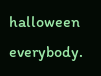halloween everybody.